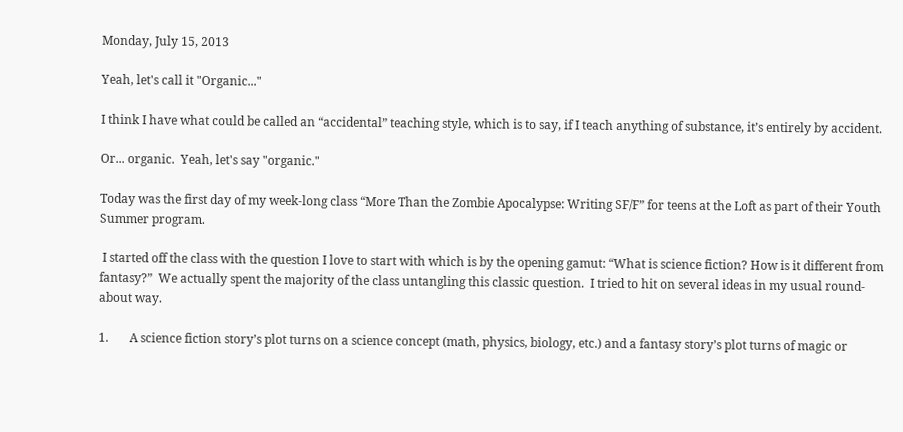Monday, July 15, 2013

Yeah, let's call it "Organic..."

I think I have what could be called an “accidental” teaching style, which is to say, if I teach anything of substance, it’s entirely by accident.

Or... organic.  Yeah, let's say "organic."

Today was the first day of my week-long class “More Than the Zombie Apocalypse: Writing SF/F” for teens at the Loft as part of their Youth Summer program.

 I started off the class with the question I love to start with which is by the opening gamut: “What is science fiction? How is it different from fantasy?”  We actually spent the majority of the class untangling this classic question.  I tried to hit on several ideas in my usual round-about way.

1.       A science fiction story’s plot turns on a science concept (math, physics, biology, etc.) and a fantasy story’s plot turns of magic or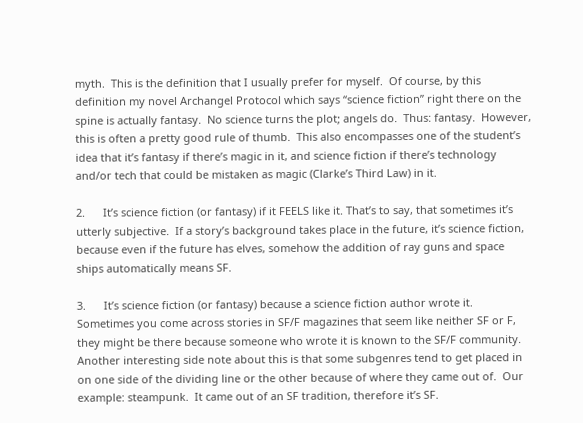myth.  This is the definition that I usually prefer for myself.  Of course, by this definition my novel Archangel Protocol which says “science fiction” right there on the spine is actually fantasy.  No science turns the plot; angels do.  Thus: fantasy.  However, this is often a pretty good rule of thumb.  This also encompasses one of the student’s idea that it’s fantasy if there’s magic in it, and science fiction if there’s technology and/or tech that could be mistaken as magic (Clarke’s Third Law) in it.

2.      It’s science fiction (or fantasy) if it FEELS like it. That’s to say, that sometimes it’s utterly subjective.  If a story’s background takes place in the future, it’s science fiction, because even if the future has elves, somehow the addition of ray guns and space ships automatically means SF.

3.      It’s science fiction (or fantasy) because a science fiction author wrote it.  Sometimes you come across stories in SF/F magazines that seem like neither SF or F, they might be there because someone who wrote it is known to the SF/F community. Another interesting side note about this is that some subgenres tend to get placed in on one side of the dividing line or the other because of where they came out of.  Our example: steampunk.  It came out of an SF tradition, therefore it’s SF.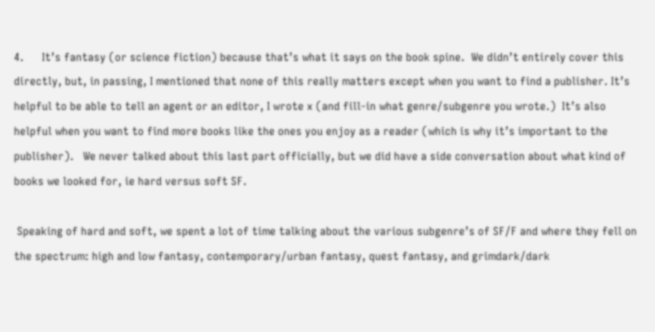4.      It’s fantasy (or science fiction) because that’s what it says on the book spine.  We didn’t entirely cover this directly, but, in passing, I mentioned that none of this really matters except when you want to find a publisher. It’s helpful to be able to tell an agent or an editor, I wrote x (and fill-in what genre/subgenre you wrote.)  It’s also helpful when you want to find more books like the ones you enjoy as a reader (which is why it’s important to the publisher).   We never talked about this last part officially, but we did have a side conversation about what kind of books we looked for, ie hard versus soft SF.

 Speaking of hard and soft, we spent a lot of time talking about the various subgenre’s of SF/F and where they fell on the spectrum: high and low fantasy, contemporary/urban fantasy, quest fantasy, and grimdark/dark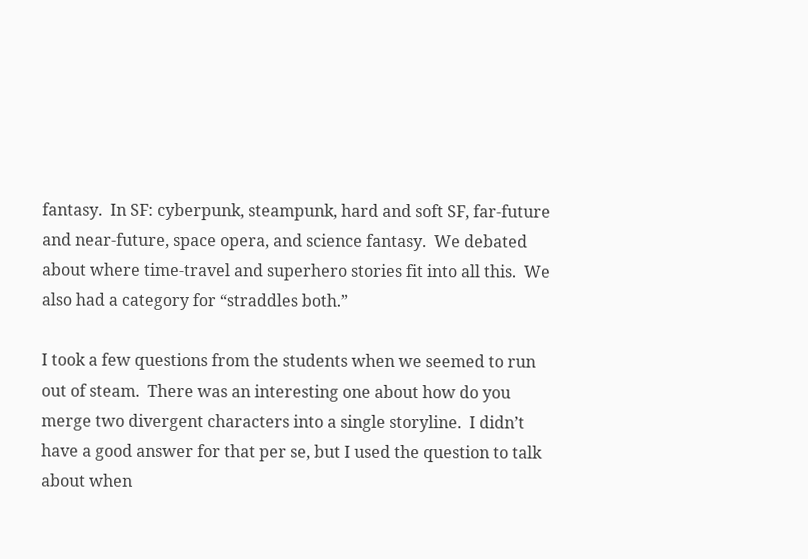fantasy.  In SF: cyberpunk, steampunk, hard and soft SF, far-future and near-future, space opera, and science fantasy.  We debated about where time-travel and superhero stories fit into all this.  We also had a category for “straddles both.”

I took a few questions from the students when we seemed to run out of steam.  There was an interesting one about how do you merge two divergent characters into a single storyline.  I didn’t have a good answer for that per se, but I used the question to talk about when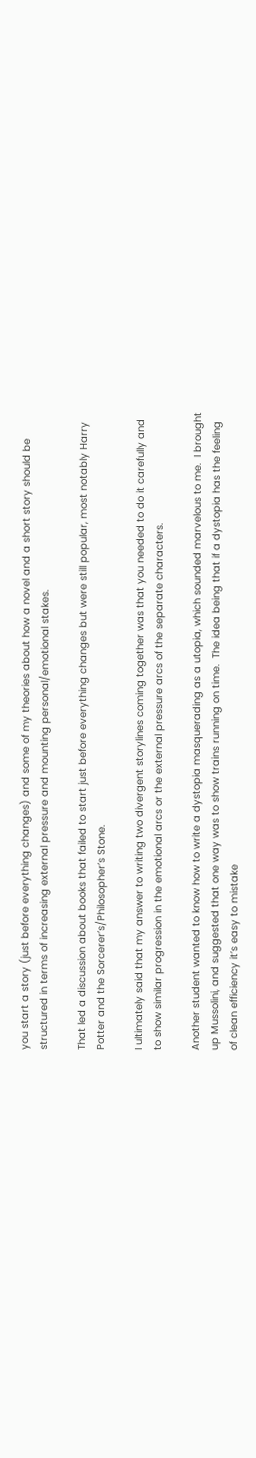you start a story (just before everything changes) and some of my theories about how a novel and a short story should be structured in terms of increasing external pressure and mounting personal/emotional stakes.

That led a discussion about books that failed to start just before everything changes but were still popular, most notably Harry Potter and the Sorcerer’s/Philosopher’s Stone.

I ultimately said that my answer to writing two divergent storylines coming together was that you needed to do it carefully and to show similar progression in the emotional arcs or the external pressure arcs of the separate characters.

Another student wanted to know how to write a dystopia masquerading as a utopia, which sounded marvelous to me.  I brought up Mussolini, and suggested that one way was to show trains running on time.  The idea being that if a dystopia has the feeling of clean efficiency it’s easy to mistake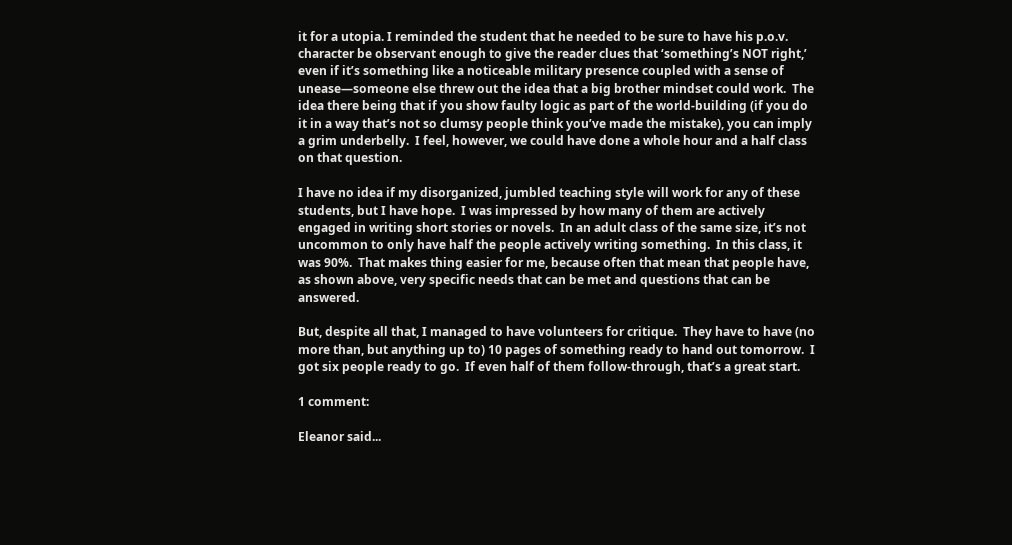it for a utopia. I reminded the student that he needed to be sure to have his p.o.v. character be observant enough to give the reader clues that ‘something’s NOT right,’ even if it’s something like a noticeable military presence coupled with a sense of unease—someone else threw out the idea that a big brother mindset could work.  The idea there being that if you show faulty logic as part of the world-building (if you do it in a way that’s not so clumsy people think you’ve made the mistake), you can imply a grim underbelly.  I feel, however, we could have done a whole hour and a half class on that question.

I have no idea if my disorganized, jumbled teaching style will work for any of these students, but I have hope.  I was impressed by how many of them are actively engaged in writing short stories or novels.  In an adult class of the same size, it’s not uncommon to only have half the people actively writing something.  In this class, it was 90%.  That makes thing easier for me, because often that mean that people have, as shown above, very specific needs that can be met and questions that can be answered.

But, despite all that, I managed to have volunteers for critique.  They have to have (no more than, but anything up to) 10 pages of something ready to hand out tomorrow.  I got six people ready to go.  If even half of them follow-through, that’s a great start.

1 comment:

Eleanor said...